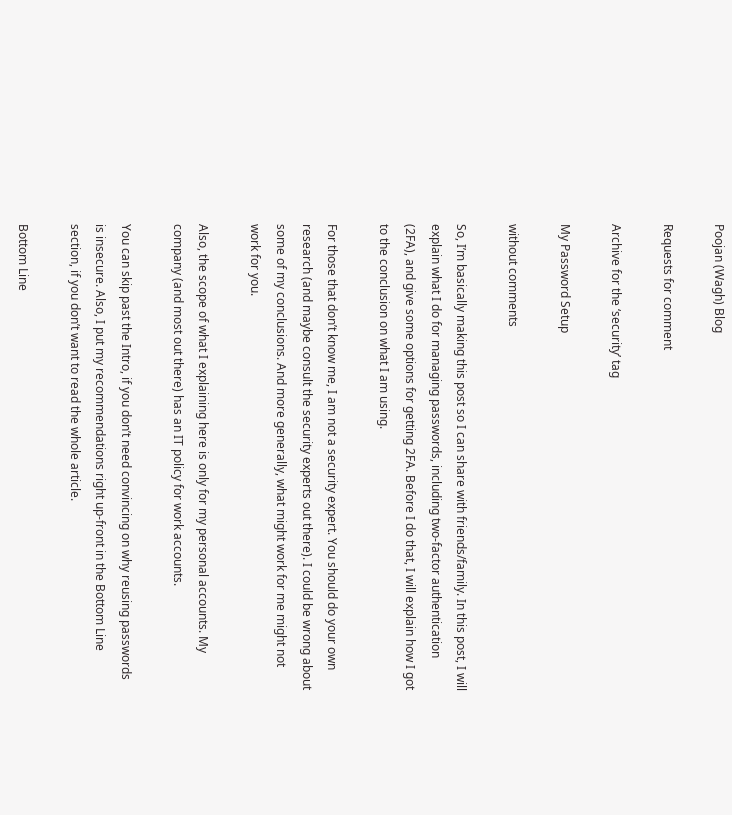Poojan (Wagh) Blog

Requests for comment

Archive for the ‘security’ tag

My Password Setup

without comments

So, I’m basically making this post so I can share with friends/family. In this post, I will explain what I do for managing passwords, including two-factor authentication (2FA), and give some options for getting 2FA. Before I do that, I will explain how I got to the conclusion on what I am using.

For those that don’t know me, I am not a security expert. You should do your own research (and maybe consult the security experts out there). I could be wrong about some of my conclusions. And more generally, what might work for me might not work for you.

Also, the scope of what I explaining here is only for my personal accounts. My company (and most out there) has an IT policy for work accounts.

You can skip past the Intro, if you don’t need convincing on why reusing passwords is insecure. Also, I put my recommendations right up-front in the Bottom Line section, if you don’t want to read the whole article.

Bottom Line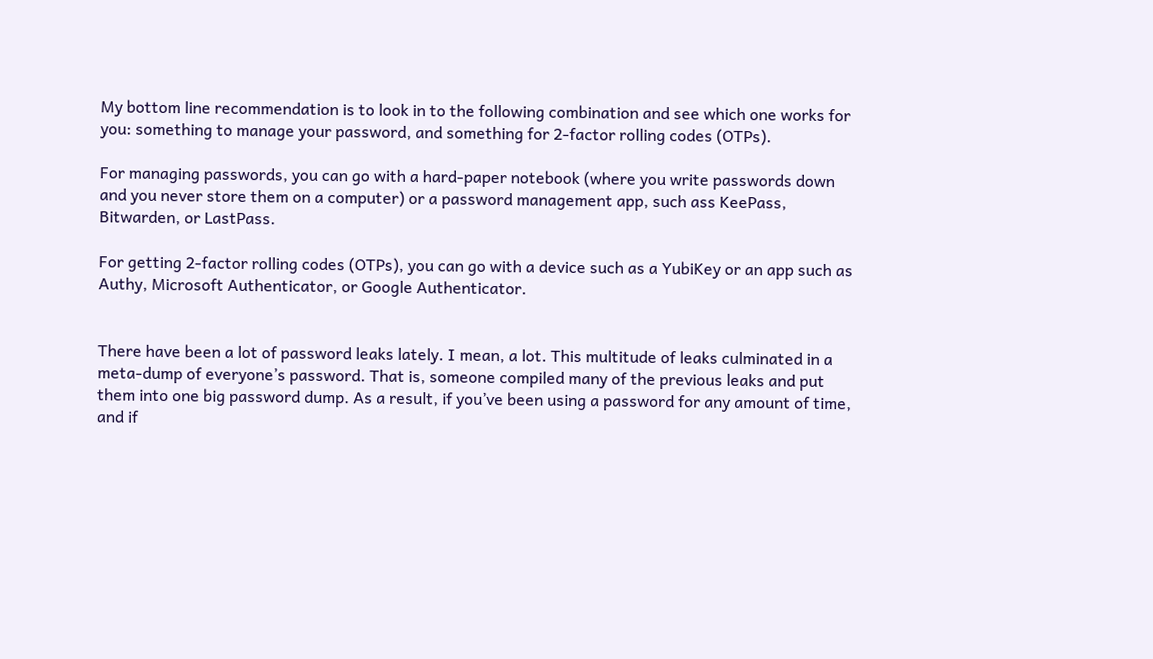My bottom line recommendation is to look in to the following combination and see which one works for you: something to manage your password, and something for 2-factor rolling codes (OTPs).

For managing passwords, you can go with a hard-paper notebook (where you write passwords down and you never store them on a computer) or a password management app, such ass KeePass, Bitwarden, or LastPass.

For getting 2-factor rolling codes (OTPs), you can go with a device such as a YubiKey or an app such as Authy, Microsoft Authenticator, or Google Authenticator.


There have been a lot of password leaks lately. I mean, a lot. This multitude of leaks culminated in a meta-dump of everyone’s password. That is, someone compiled many of the previous leaks and put them into one big password dump. As a result, if you’ve been using a password for any amount of time, and if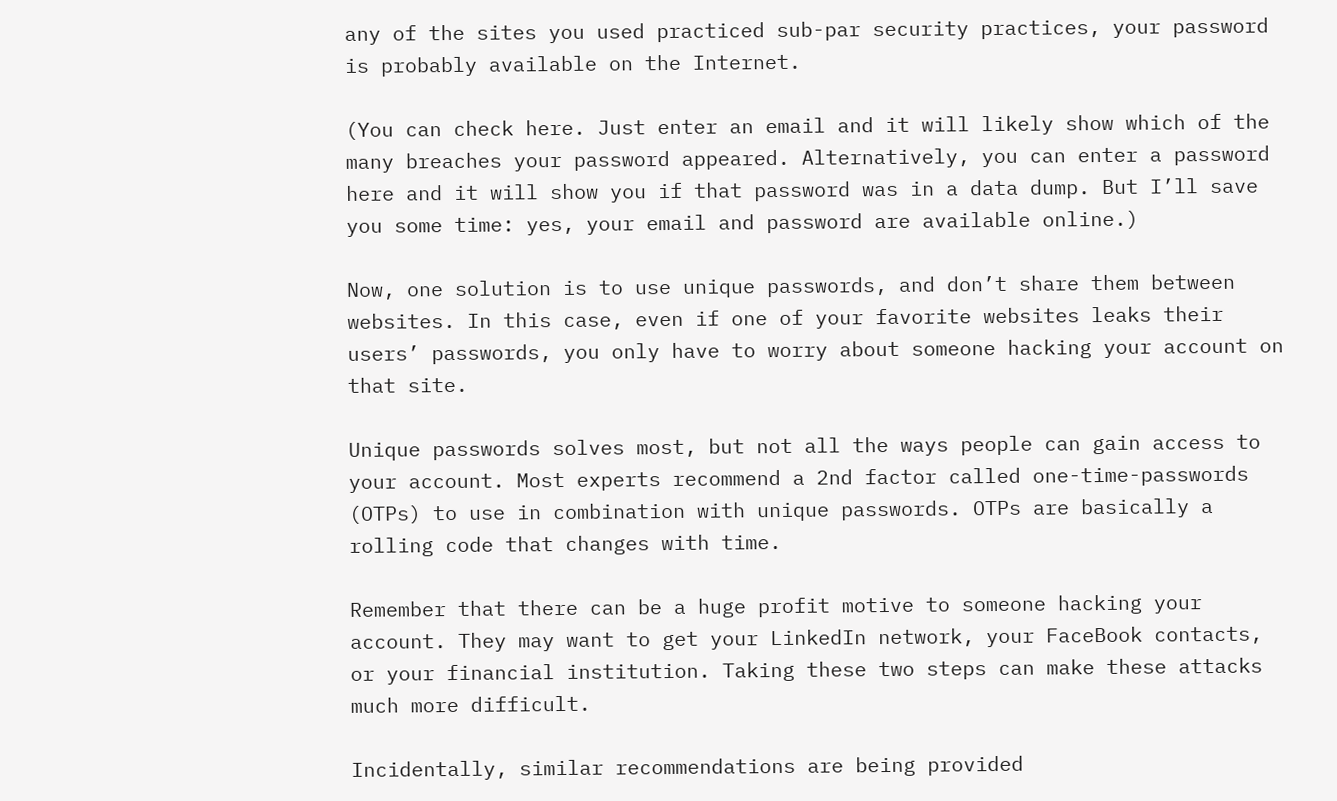any of the sites you used practiced sub-par security practices, your password is probably available on the Internet.

(You can check here. Just enter an email and it will likely show which of the many breaches your password appeared. Alternatively, you can enter a password here and it will show you if that password was in a data dump. But I’ll save you some time: yes, your email and password are available online.)

Now, one solution is to use unique passwords, and don’t share them between websites. In this case, even if one of your favorite websites leaks their users’ passwords, you only have to worry about someone hacking your account on that site.

Unique passwords solves most, but not all the ways people can gain access to your account. Most experts recommend a 2nd factor called one-time-passwords (OTPs) to use in combination with unique passwords. OTPs are basically a rolling code that changes with time.

Remember that there can be a huge profit motive to someone hacking your account. They may want to get your LinkedIn network, your FaceBook contacts, or your financial institution. Taking these two steps can make these attacks much more difficult.

Incidentally, similar recommendations are being provided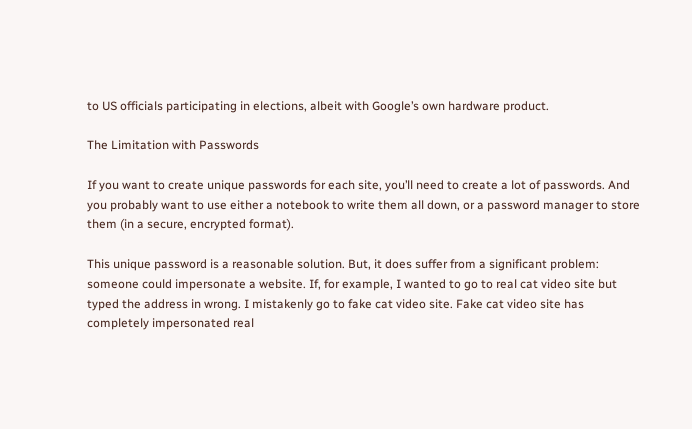to US officials participating in elections, albeit with Google’s own hardware product.

The Limitation with Passwords

If you want to create unique passwords for each site, you’ll need to create a lot of passwords. And you probably want to use either a notebook to write them all down, or a password manager to store them (in a secure, encrypted format).

This unique password is a reasonable solution. But, it does suffer from a significant problem: someone could impersonate a website. If, for example, I wanted to go to real cat video site but typed the address in wrong. I mistakenly go to fake cat video site. Fake cat video site has completely impersonated real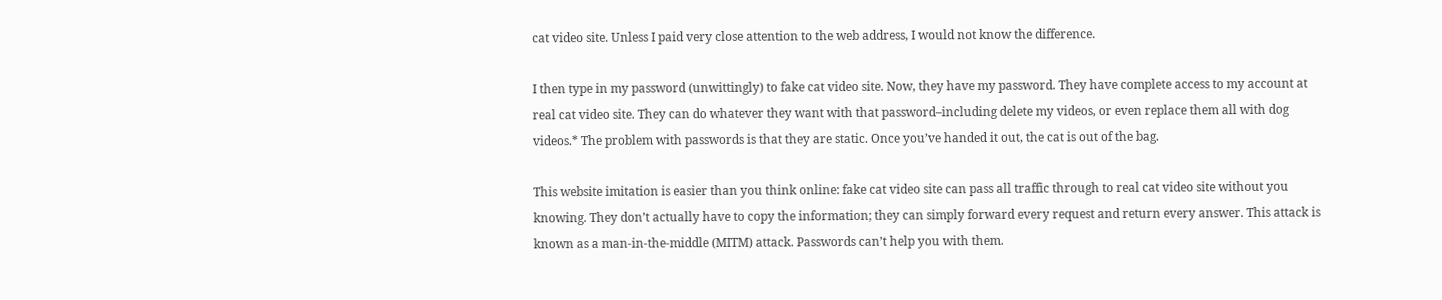cat video site. Unless I paid very close attention to the web address, I would not know the difference.

I then type in my password (unwittingly) to fake cat video site. Now, they have my password. They have complete access to my account at real cat video site. They can do whatever they want with that password–including delete my videos, or even replace them all with dog videos.* The problem with passwords is that they are static. Once you’ve handed it out, the cat is out of the bag.

This website imitation is easier than you think online: fake cat video site can pass all traffic through to real cat video site without you knowing. They don’t actually have to copy the information; they can simply forward every request and return every answer. This attack is known as a man-in-the-middle (MITM) attack. Passwords can’t help you with them.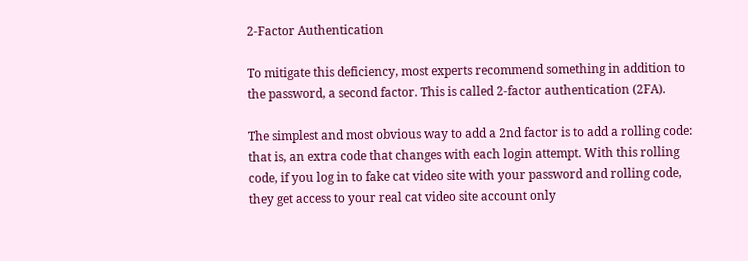2-Factor Authentication

To mitigate this deficiency, most experts recommend something in addition to the password, a second factor. This is called 2-factor authentication (2FA).

The simplest and most obvious way to add a 2nd factor is to add a rolling code: that is, an extra code that changes with each login attempt. With this rolling code, if you log in to fake cat video site with your password and rolling code, they get access to your real cat video site account only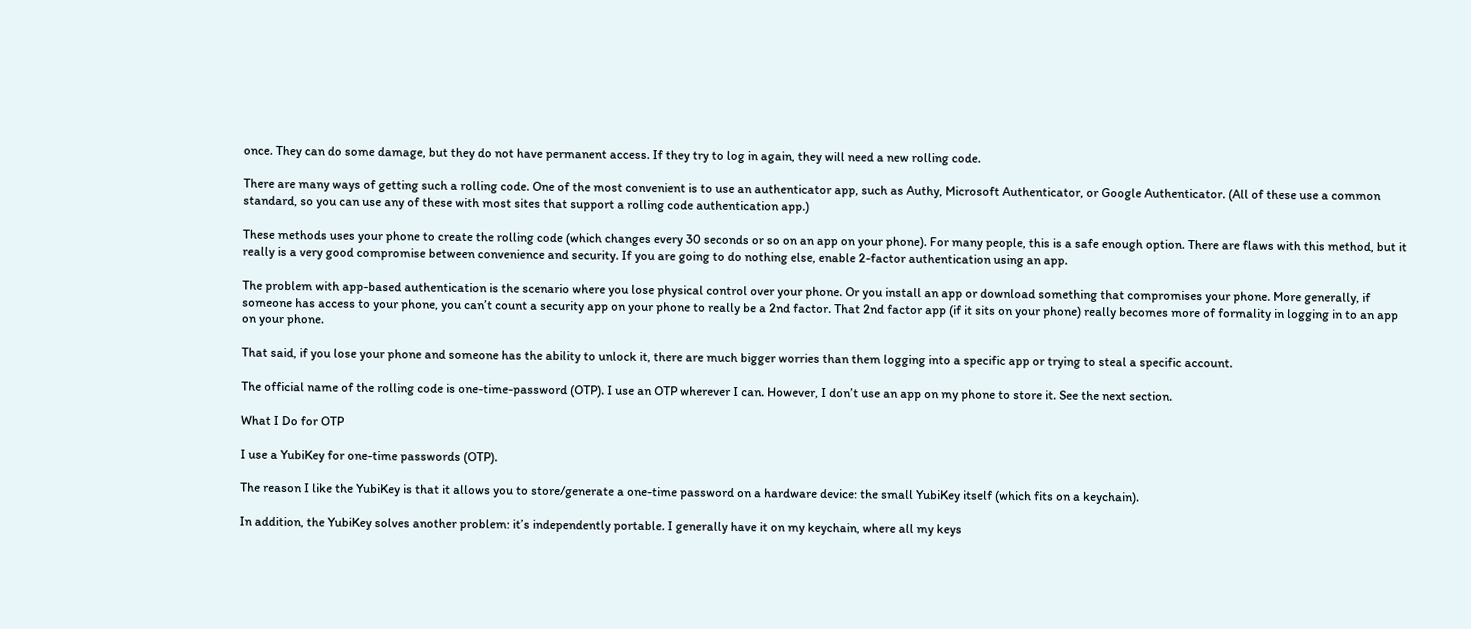once. They can do some damage, but they do not have permanent access. If they try to log in again, they will need a new rolling code.

There are many ways of getting such a rolling code. One of the most convenient is to use an authenticator app, such as Authy, Microsoft Authenticator, or Google Authenticator. (All of these use a common standard, so you can use any of these with most sites that support a rolling code authentication app.)

These methods uses your phone to create the rolling code (which changes every 30 seconds or so on an app on your phone). For many people, this is a safe enough option. There are flaws with this method, but it really is a very good compromise between convenience and security. If you are going to do nothing else, enable 2-factor authentication using an app.

The problem with app-based authentication is the scenario where you lose physical control over your phone. Or you install an app or download something that compromises your phone. More generally, if someone has access to your phone, you can’t count a security app on your phone to really be a 2nd factor. That 2nd factor app (if it sits on your phone) really becomes more of formality in logging in to an app on your phone.

That said, if you lose your phone and someone has the ability to unlock it, there are much bigger worries than them logging into a specific app or trying to steal a specific account.

The official name of the rolling code is one-time-password (OTP). I use an OTP wherever I can. However, I don’t use an app on my phone to store it. See the next section.

What I Do for OTP

I use a YubiKey for one-time passwords (OTP).

The reason I like the YubiKey is that it allows you to store/generate a one-time password on a hardware device: the small YubiKey itself (which fits on a keychain).

In addition, the YubiKey solves another problem: it’s independently portable. I generally have it on my keychain, where all my keys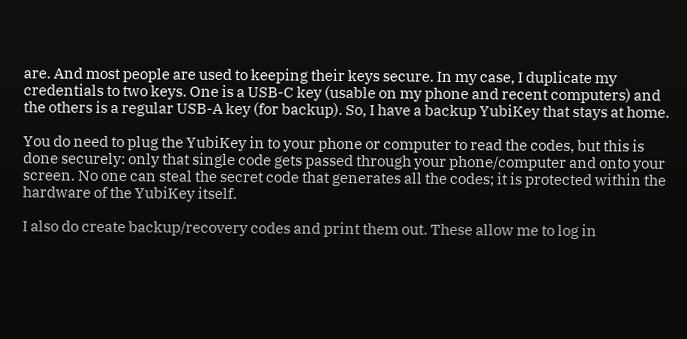are. And most people are used to keeping their keys secure. In my case, I duplicate my credentials to two keys. One is a USB-C key (usable on my phone and recent computers) and the others is a regular USB-A key (for backup). So, I have a backup YubiKey that stays at home.

You do need to plug the YubiKey in to your phone or computer to read the codes, but this is done securely: only that single code gets passed through your phone/computer and onto your screen. No one can steal the secret code that generates all the codes; it is protected within the hardware of the YubiKey itself.

I also do create backup/recovery codes and print them out. These allow me to log in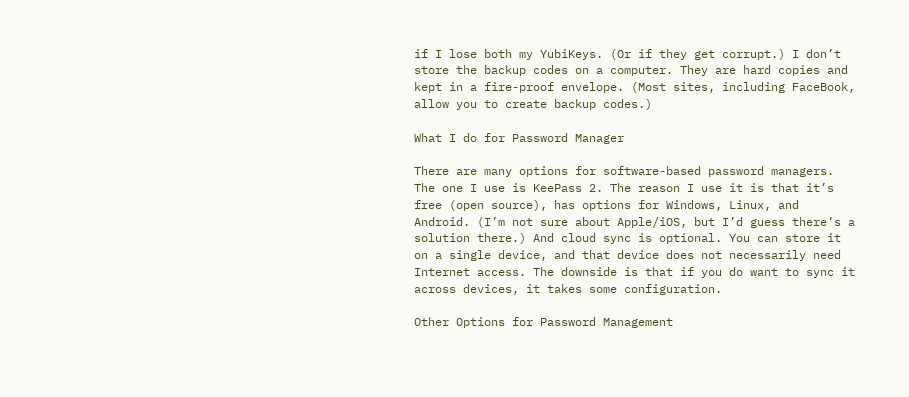if I lose both my YubiKeys. (Or if they get corrupt.) I don’t store the backup codes on a computer. They are hard copies and kept in a fire-proof envelope. (Most sites, including FaceBook, allow you to create backup codes.)

What I do for Password Manager

There are many options for software-based password managers. The one I use is KeePass 2. The reason I use it is that it’s free (open source), has options for Windows, Linux, and Android. (I’m not sure about Apple/iOS, but I’d guess there’s a solution there.) And cloud sync is optional. You can store it on a single device, and that device does not necessarily need Internet access. The downside is that if you do want to sync it across devices, it takes some configuration.

Other Options for Password Management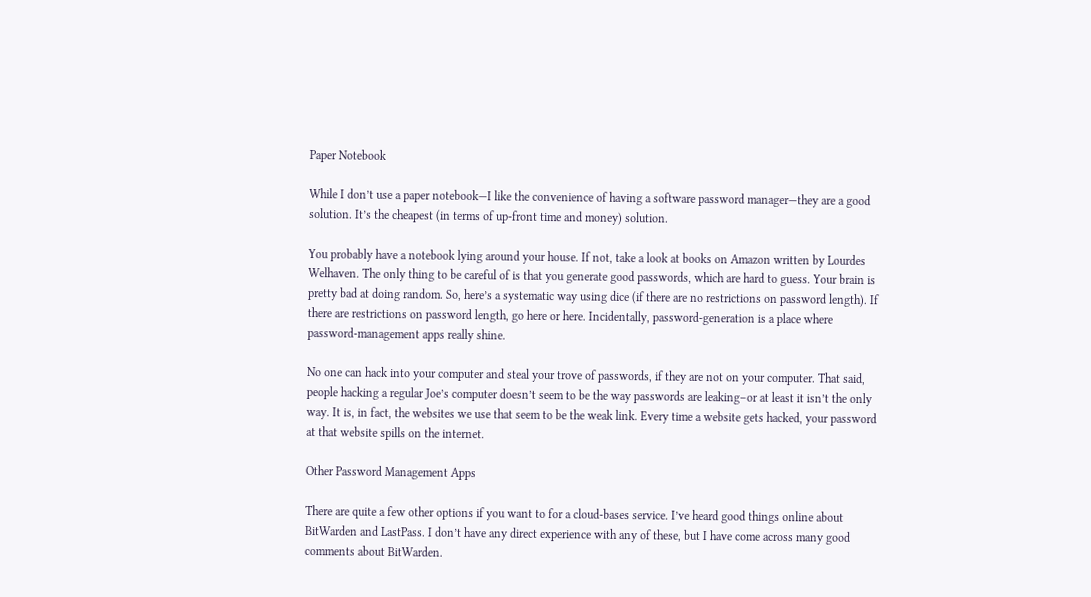Paper Notebook

While I don’t use a paper notebook—I like the convenience of having a software password manager—they are a good solution. It’s the cheapest (in terms of up-front time and money) solution.

You probably have a notebook lying around your house. If not, take a look at books on Amazon written by Lourdes Welhaven. The only thing to be careful of is that you generate good passwords, which are hard to guess. Your brain is pretty bad at doing random. So, here’s a systematic way using dice (if there are no restrictions on password length). If there are restrictions on password length, go here or here. Incidentally, password-generation is a place where password-management apps really shine.

No one can hack into your computer and steal your trove of passwords, if they are not on your computer. That said, people hacking a regular Joe’s computer doesn’t seem to be the way passwords are leaking–or at least it isn’t the only way. It is, in fact, the websites we use that seem to be the weak link. Every time a website gets hacked, your password at that website spills on the internet.

Other Password Management Apps

There are quite a few other options if you want to for a cloud-bases service. I’ve heard good things online about BitWarden and LastPass. I don’t have any direct experience with any of these, but I have come across many good comments about BitWarden.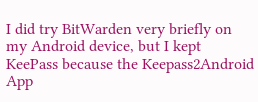I did try BitWarden very briefly on my Android device, but I kept KeePass because the Keepass2Android App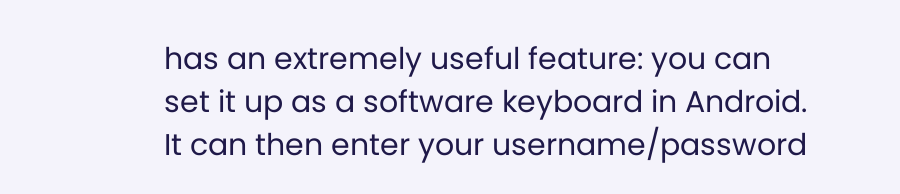has an extremely useful feature: you can set it up as a software keyboard in Android. It can then enter your username/password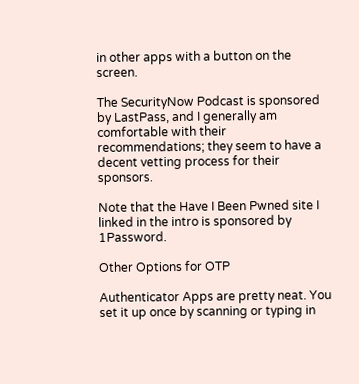in other apps with a button on the screen.

The SecurityNow Podcast is sponsored by LastPass, and I generally am comfortable with their recommendations; they seem to have a decent vetting process for their sponsors.

Note that the Have I Been Pwned site I linked in the intro is sponsored by 1Password.

Other Options for OTP

Authenticator Apps are pretty neat. You set it up once by scanning or typing in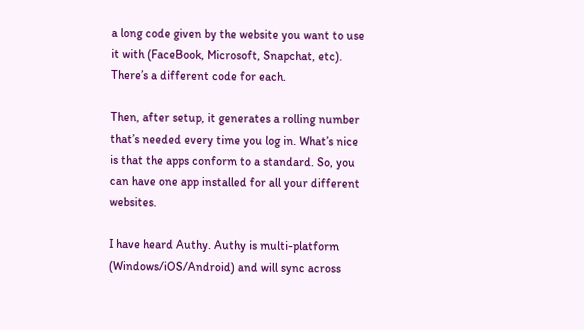a long code given by the website you want to use it with (FaceBook, Microsoft, Snapchat, etc). There’s a different code for each.

Then, after setup, it generates a rolling number that’s needed every time you log in. What’s nice is that the apps conform to a standard. So, you can have one app installed for all your different websites.

I have heard Authy. Authy is multi-platform (Windows/iOS/Android) and will sync across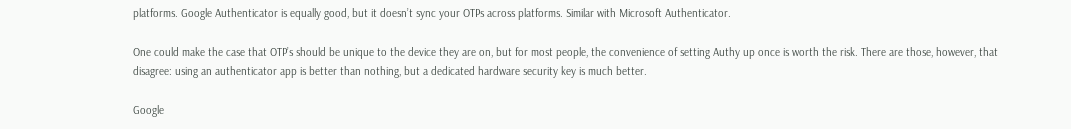platforms. Google Authenticator is equally good, but it doesn’t sync your OTPs across platforms. Similar with Microsoft Authenticator.

One could make the case that OTP’s should be unique to the device they are on, but for most people, the convenience of setting Authy up once is worth the risk. There are those, however, that disagree: using an authenticator app is better than nothing, but a dedicated hardware security key is much better.

Google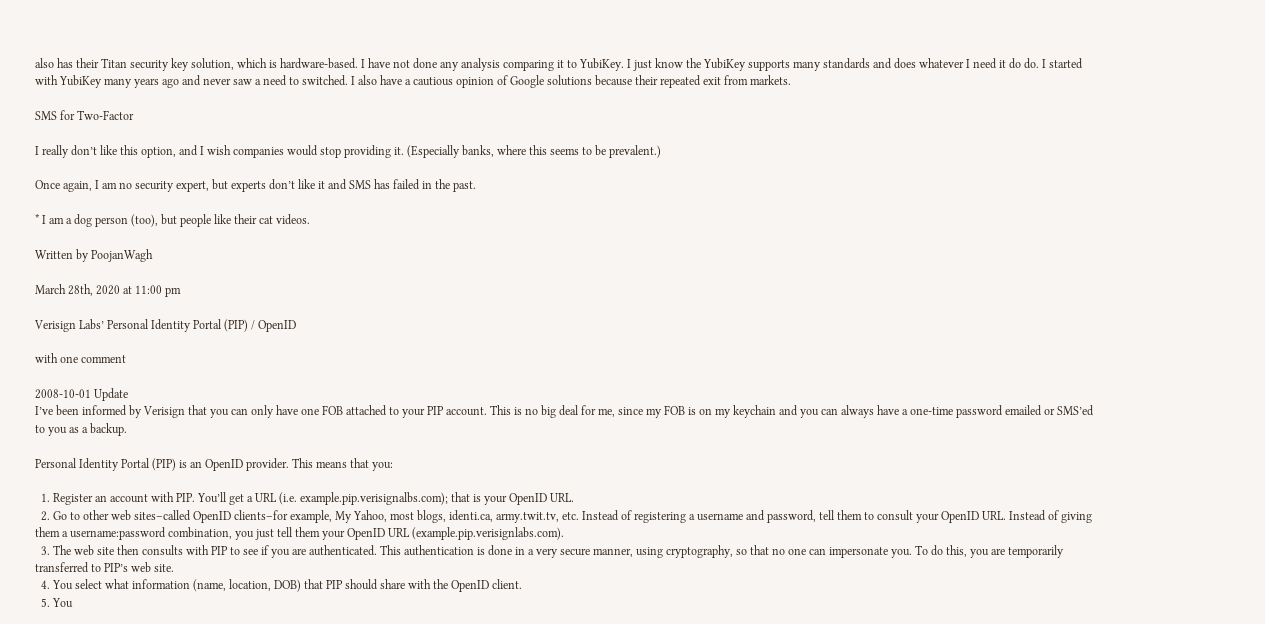also has their Titan security key solution, which is hardware-based. I have not done any analysis comparing it to YubiKey. I just know the YubiKey supports many standards and does whatever I need it do do. I started with YubiKey many years ago and never saw a need to switched. I also have a cautious opinion of Google solutions because their repeated exit from markets.

SMS for Two-Factor

I really don’t like this option, and I wish companies would stop providing it. (Especially banks, where this seems to be prevalent.)

Once again, I am no security expert, but experts don’t like it and SMS has failed in the past.

* I am a dog person (too), but people like their cat videos.

Written by PoojanWagh

March 28th, 2020 at 11:00 pm

Verisign Labs’ Personal Identity Portal (PIP) / OpenID

with one comment

2008-10-01 Update
I’ve been informed by Verisign that you can only have one FOB attached to your PIP account. This is no big deal for me, since my FOB is on my keychain and you can always have a one-time password emailed or SMS’ed to you as a backup.

Personal Identity Portal (PIP) is an OpenID provider. This means that you:

  1. Register an account with PIP. You’ll get a URL (i.e. example.pip.verisignalbs.com); that is your OpenID URL.
  2. Go to other web sites–called OpenID clients–for example, My Yahoo, most blogs, identi.ca, army.twit.tv, etc. Instead of registering a username and password, tell them to consult your OpenID URL. Instead of giving them a username:password combination, you just tell them your OpenID URL (example.pip.verisignlabs.com).
  3. The web site then consults with PIP to see if you are authenticated. This authentication is done in a very secure manner, using cryptography, so that no one can impersonate you. To do this, you are temporarily transferred to PIP’s web site.
  4. You select what information (name, location, DOB) that PIP should share with the OpenID client.
  5. You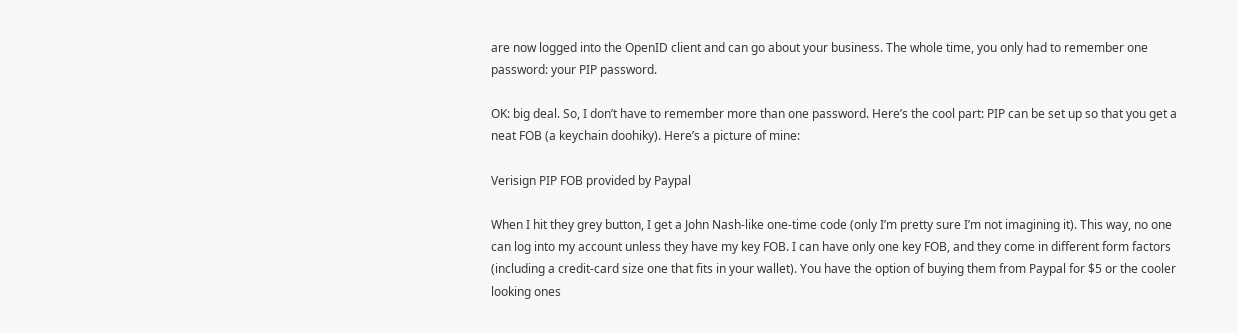are now logged into the OpenID client and can go about your business. The whole time, you only had to remember one password: your PIP password.

OK: big deal. So, I don’t have to remember more than one password. Here’s the cool part: PIP can be set up so that you get a neat FOB (a keychain doohiky). Here’s a picture of mine:

Verisign PIP FOB provided by Paypal

When I hit they grey button, I get a John Nash-like one-time code (only I’m pretty sure I’m not imagining it). This way, no one can log into my account unless they have my key FOB. I can have only one key FOB, and they come in different form factors (including a credit-card size one that fits in your wallet). You have the option of buying them from Paypal for $5 or the cooler looking ones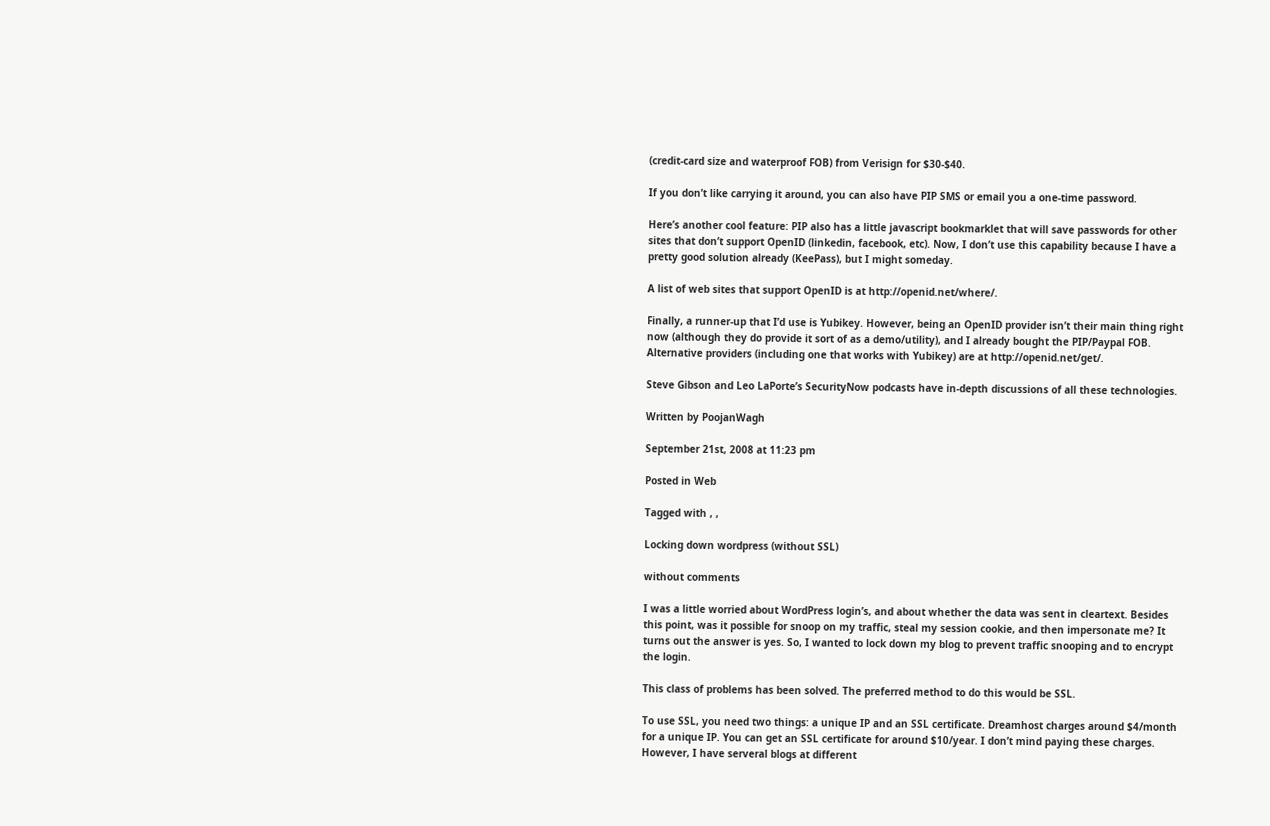(credit-card size and waterproof FOB) from Verisign for $30-$40.

If you don’t like carrying it around, you can also have PIP SMS or email you a one-time password.

Here’s another cool feature: PIP also has a little javascript bookmarklet that will save passwords for other sites that don’t support OpenID (linkedin, facebook, etc). Now, I don’t use this capability because I have a pretty good solution already (KeePass), but I might someday.

A list of web sites that support OpenID is at http://openid.net/where/.

Finally, a runner-up that I’d use is Yubikey. However, being an OpenID provider isn’t their main thing right now (although they do provide it sort of as a demo/utility), and I already bought the PIP/Paypal FOB. Alternative providers (including one that works with Yubikey) are at http://openid.net/get/.

Steve Gibson and Leo LaPorte’s SecurityNow podcasts have in-depth discussions of all these technologies.

Written by PoojanWagh

September 21st, 2008 at 11:23 pm

Posted in Web

Tagged with , ,

Locking down wordpress (without SSL)

without comments

I was a little worried about WordPress login’s, and about whether the data was sent in cleartext. Besides this point, was it possible for snoop on my traffic, steal my session cookie, and then impersonate me? It turns out the answer is yes. So, I wanted to lock down my blog to prevent traffic snooping and to encrypt the login.

This class of problems has been solved. The preferred method to do this would be SSL.

To use SSL, you need two things: a unique IP and an SSL certificate. Dreamhost charges around $4/month for a unique IP. You can get an SSL certificate for around $10/year. I don’t mind paying these charges. However, I have serveral blogs at different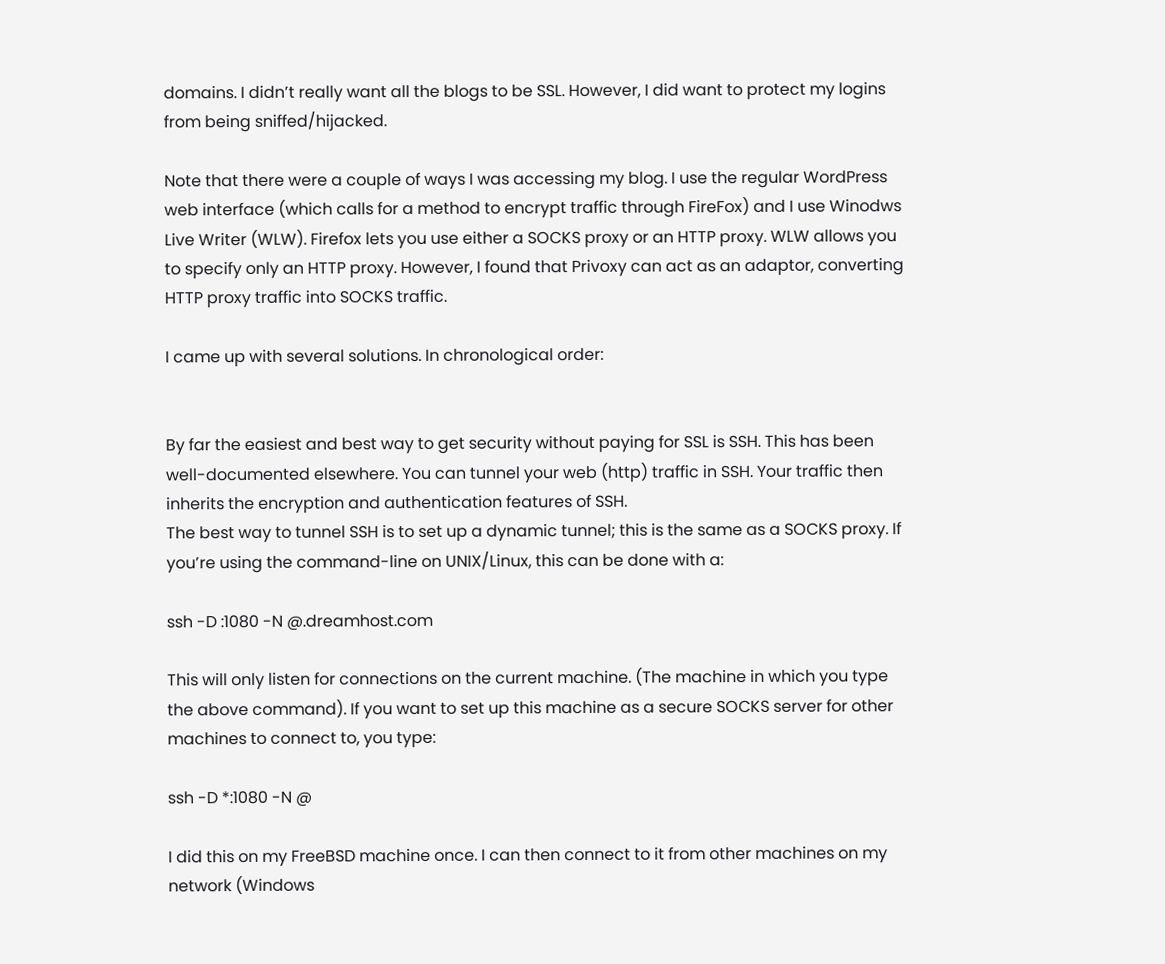domains. I didn’t really want all the blogs to be SSL. However, I did want to protect my logins from being sniffed/hijacked.

Note that there were a couple of ways I was accessing my blog. I use the regular WordPress web interface (which calls for a method to encrypt traffic through FireFox) and I use Winodws Live Writer (WLW). Firefox lets you use either a SOCKS proxy or an HTTP proxy. WLW allows you to specify only an HTTP proxy. However, I found that Privoxy can act as an adaptor, converting HTTP proxy traffic into SOCKS traffic.

I came up with several solutions. In chronological order:


By far the easiest and best way to get security without paying for SSL is SSH. This has been well-documented elsewhere. You can tunnel your web (http) traffic in SSH. Your traffic then inherits the encryption and authentication features of SSH.
The best way to tunnel SSH is to set up a dynamic tunnel; this is the same as a SOCKS proxy. If you’re using the command-line on UNIX/Linux, this can be done with a:

ssh -D :1080 -N @.dreamhost.com

This will only listen for connections on the current machine. (The machine in which you type the above command). If you want to set up this machine as a secure SOCKS server for other machines to connect to, you type:

ssh -D *:1080 -N @

I did this on my FreeBSD machine once. I can then connect to it from other machines on my network (Windows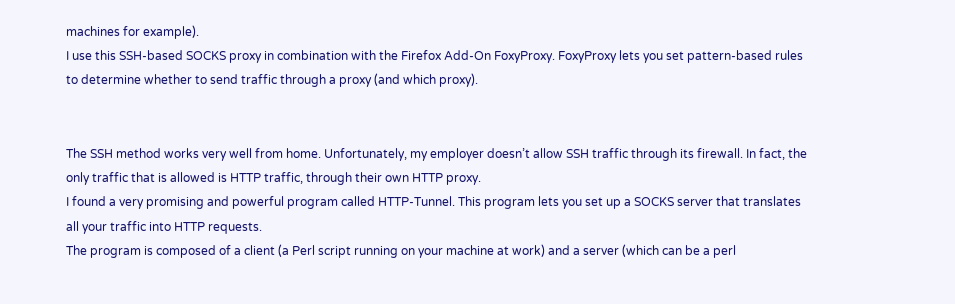machines for example).
I use this SSH-based SOCKS proxy in combination with the Firefox Add-On FoxyProxy. FoxyProxy lets you set pattern-based rules to determine whether to send traffic through a proxy (and which proxy).


The SSH method works very well from home. Unfortunately, my employer doesn’t allow SSH traffic through its firewall. In fact, the only traffic that is allowed is HTTP traffic, through their own HTTP proxy.
I found a very promising and powerful program called HTTP-Tunnel. This program lets you set up a SOCKS server that translates all your traffic into HTTP requests.
The program is composed of a client (a Perl script running on your machine at work) and a server (which can be a perl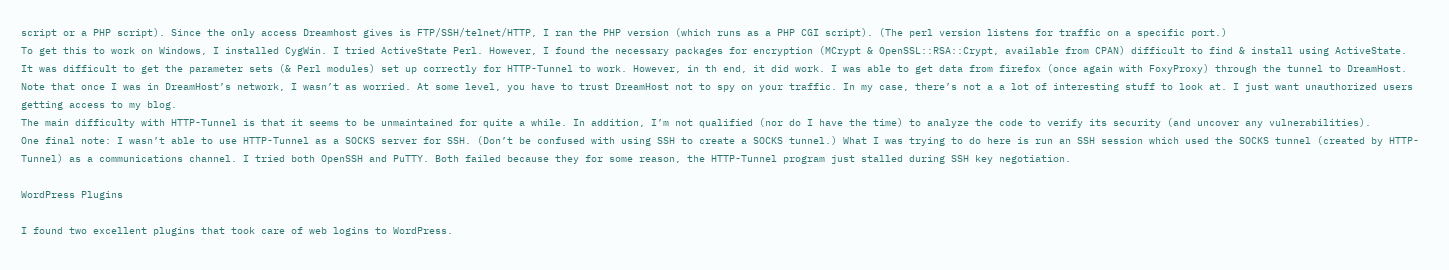script or a PHP script). Since the only access Dreamhost gives is FTP/SSH/telnet/HTTP, I ran the PHP version (which runs as a PHP CGI script). (The perl version listens for traffic on a specific port.)
To get this to work on Windows, I installed CygWin. I tried ActiveState Perl. However, I found the necessary packages for encryption (MCrypt & OpenSSL::RSA::Crypt, available from CPAN) difficult to find & install using ActiveState.
It was difficult to get the parameter sets (& Perl modules) set up correctly for HTTP-Tunnel to work. However, in th end, it did work. I was able to get data from firefox (once again with FoxyProxy) through the tunnel to DreamHost. Note that once I was in DreamHost’s network, I wasn’t as worried. At some level, you have to trust DreamHost not to spy on your traffic. In my case, there’s not a a lot of interesting stuff to look at. I just want unauthorized users getting access to my blog.
The main difficulty with HTTP-Tunnel is that it seems to be unmaintained for quite a while. In addition, I’m not qualified (nor do I have the time) to analyze the code to verify its security (and uncover any vulnerabilities).
One final note: I wasn’t able to use HTTP-Tunnel as a SOCKS server for SSH. (Don’t be confused with using SSH to create a SOCKS tunnel.) What I was trying to do here is run an SSH session which used the SOCKS tunnel (created by HTTP-Tunnel) as a communications channel. I tried both OpenSSH and PuTTY. Both failed because they for some reason, the HTTP-Tunnel program just stalled during SSH key negotiation.

WordPress Plugins

I found two excellent plugins that took care of web logins to WordPress.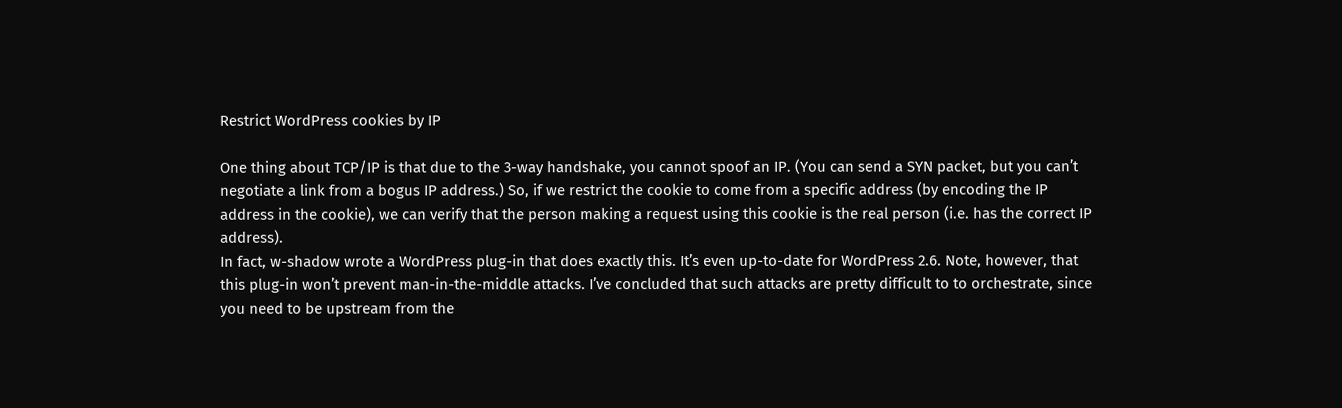Restrict WordPress cookies by IP

One thing about TCP/IP is that due to the 3-way handshake, you cannot spoof an IP. (You can send a SYN packet, but you can’t negotiate a link from a bogus IP address.) So, if we restrict the cookie to come from a specific address (by encoding the IP address in the cookie), we can verify that the person making a request using this cookie is the real person (i.e. has the correct IP address).
In fact, w-shadow wrote a WordPress plug-in that does exactly this. It’s even up-to-date for WordPress 2.6. Note, however, that this plug-in won’t prevent man-in-the-middle attacks. I’ve concluded that such attacks are pretty difficult to to orchestrate, since you need to be upstream from the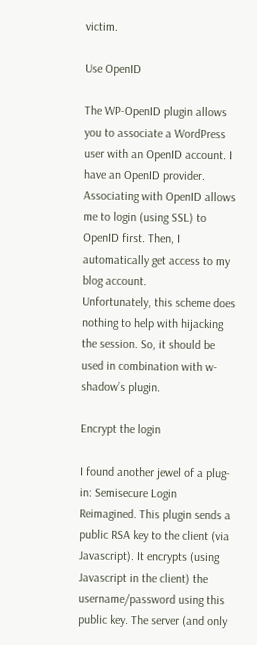victim.

Use OpenID

The WP-OpenID plugin allows you to associate a WordPress user with an OpenID account. I have an OpenID provider. Associating with OpenID allows me to login (using SSL) to OpenID first. Then, I automatically get access to my blog account.
Unfortunately, this scheme does nothing to help with hijacking the session. So, it should be used in combination with w-shadow’s plugin.

Encrypt the login

I found another jewel of a plug-in: Semisecure Login Reimagined. This plugin sends a public RSA key to the client (via Javascript). It encrypts (using Javascript in the client) the username/password using this public key. The server (and only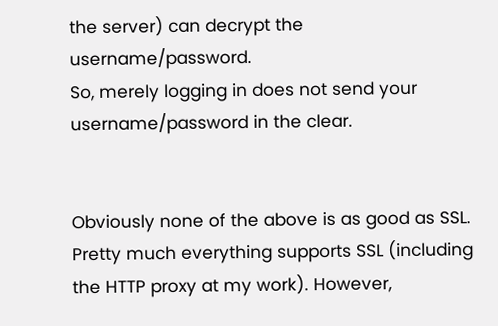the server) can decrypt the username/password.
So, merely logging in does not send your username/password in the clear.


Obviously none of the above is as good as SSL. Pretty much everything supports SSL (including the HTTP proxy at my work). However,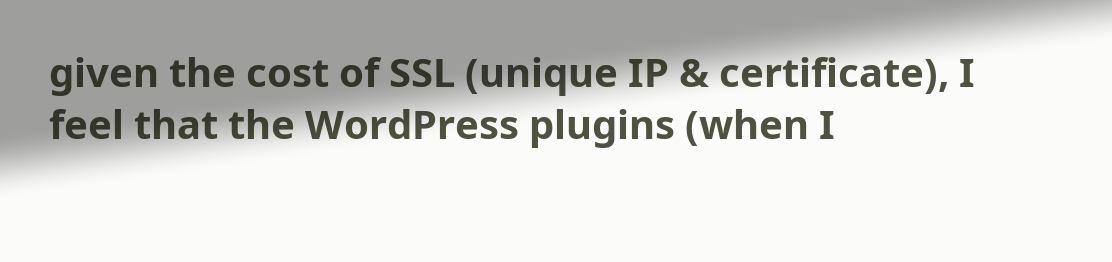given the cost of SSL (unique IP & certificate), I feel that the WordPress plugins (when I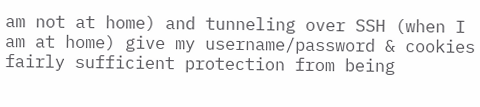am not at home) and tunneling over SSH (when I am at home) give my username/password & cookies fairly sufficient protection from being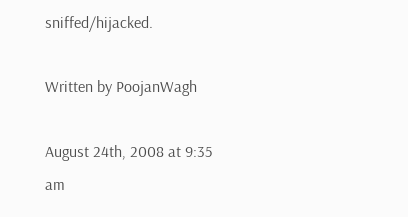sniffed/hijacked.

Written by PoojanWagh

August 24th, 2008 at 9:35 am